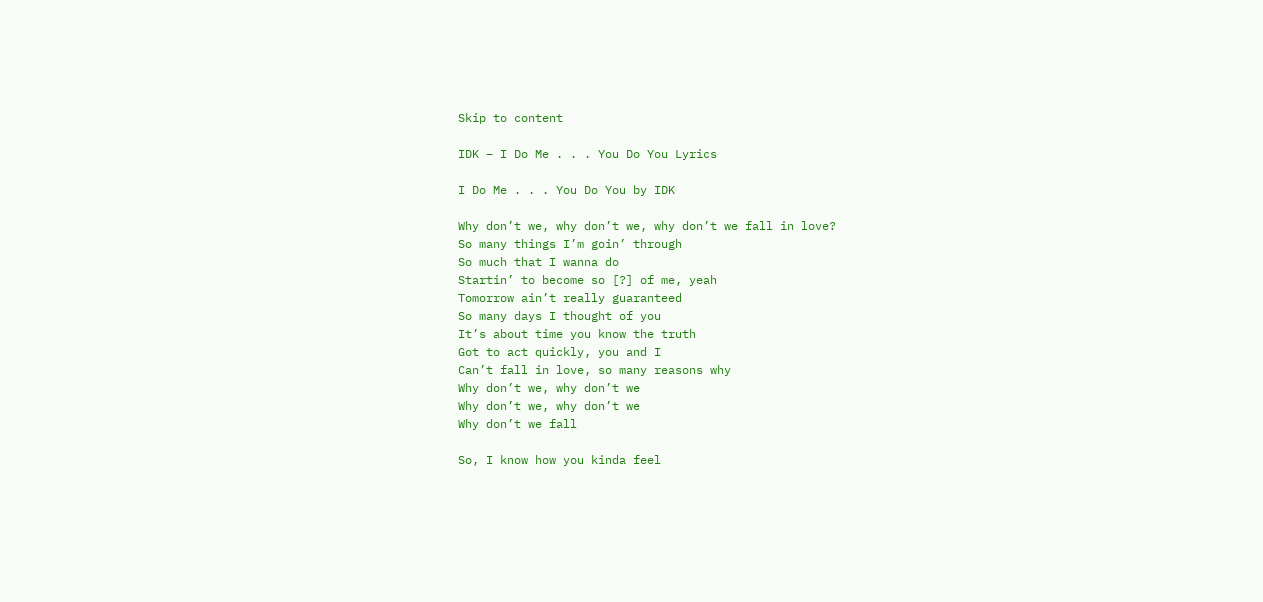Skip to content

IDK – I Do Me . . . You Do You Lyrics

I Do Me . . . You Do You by IDK

Why don’t we, why don’t we, why don’t we fall in love?
So many things I’m goin’ through
So much that I wanna do
Startin’ to become so [?] of me, yeah
Tomorrow ain’t really guaranteed
So many days I thought of you
It’s about time you know the truth
Got to act quickly, you and I
Can’t fall in love, so many reasons why
Why don’t we, why don’t we
Why don’t we, why don’t we
Why don’t we fall

So, I know how you kinda feel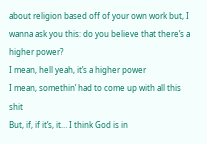about religion based off of your own work but, I wanna ask you this: do you believe that there’s a higher power?
I mean, hell yeah, it’s a higher power
I mean, somethin’ had to come up with all this shit
But, if, if it’s, it… I think God is in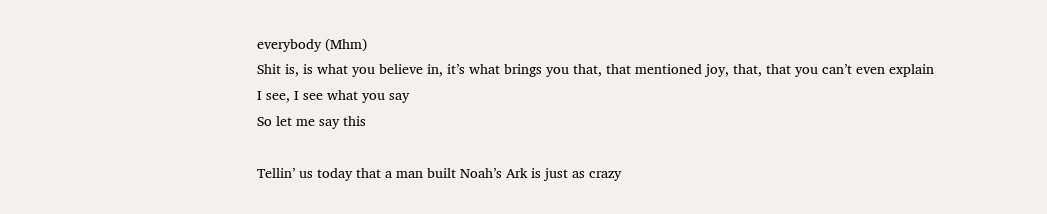everybody (Mhm)
Shit is, is what you believe in, it’s what brings you that, that mentioned joy, that, that you can’t even explain
I see, I see what you say
So let me say this

Tellin’ us today that a man built Noah’s Ark is just as crazy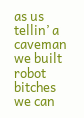as us tellin’ a caveman we built robot bitches we can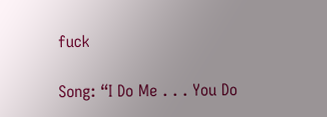fuck

Song: “I Do Me . . . You Do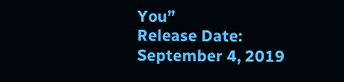You”
Release Date: September 4, 2019